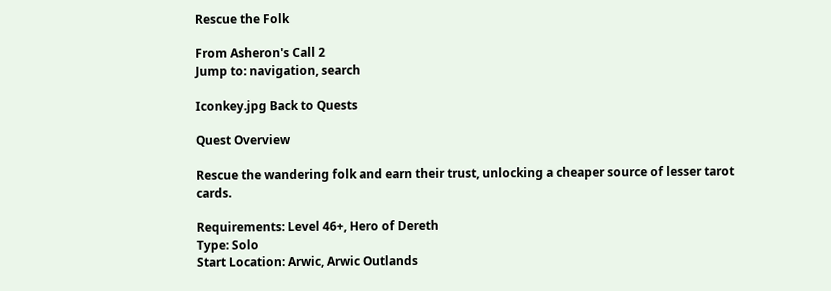Rescue the Folk

From Asheron's Call 2
Jump to: navigation, search

Iconkey.jpg Back to Quests

Quest Overview

Rescue the wandering folk and earn their trust, unlocking a cheaper source of lesser tarot cards.

Requirements: Level 46+, Hero of Dereth
Type: Solo
Start Location: Arwic, Arwic Outlands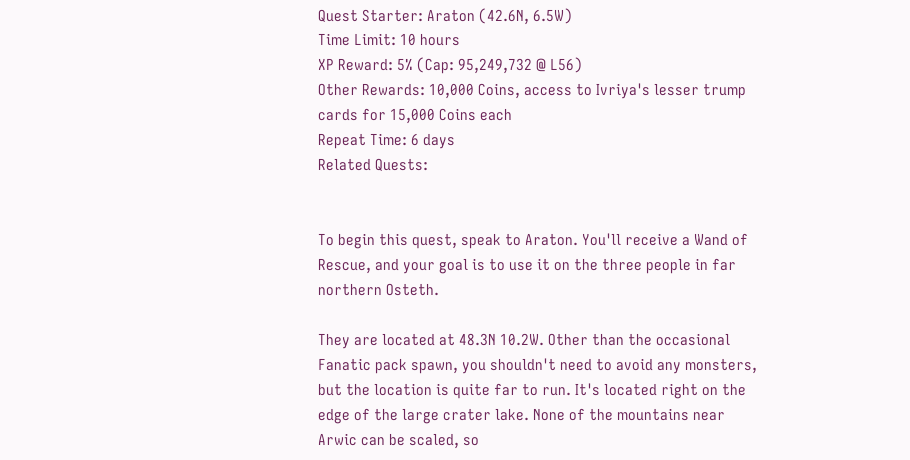Quest Starter: Araton (42.6N, 6.5W)
Time Limit: 10 hours
XP Reward: 5% (Cap: 95,249,732 @ L56)
Other Rewards: 10,000 Coins, access to Ivriya's lesser trump cards for 15,000 Coins each
Repeat Time: 6 days
Related Quests:


To begin this quest, speak to Araton. You'll receive a Wand of Rescue, and your goal is to use it on the three people in far northern Osteth.

They are located at 48.3N 10.2W. Other than the occasional Fanatic pack spawn, you shouldn't need to avoid any monsters, but the location is quite far to run. It's located right on the edge of the large crater lake. None of the mountains near Arwic can be scaled, so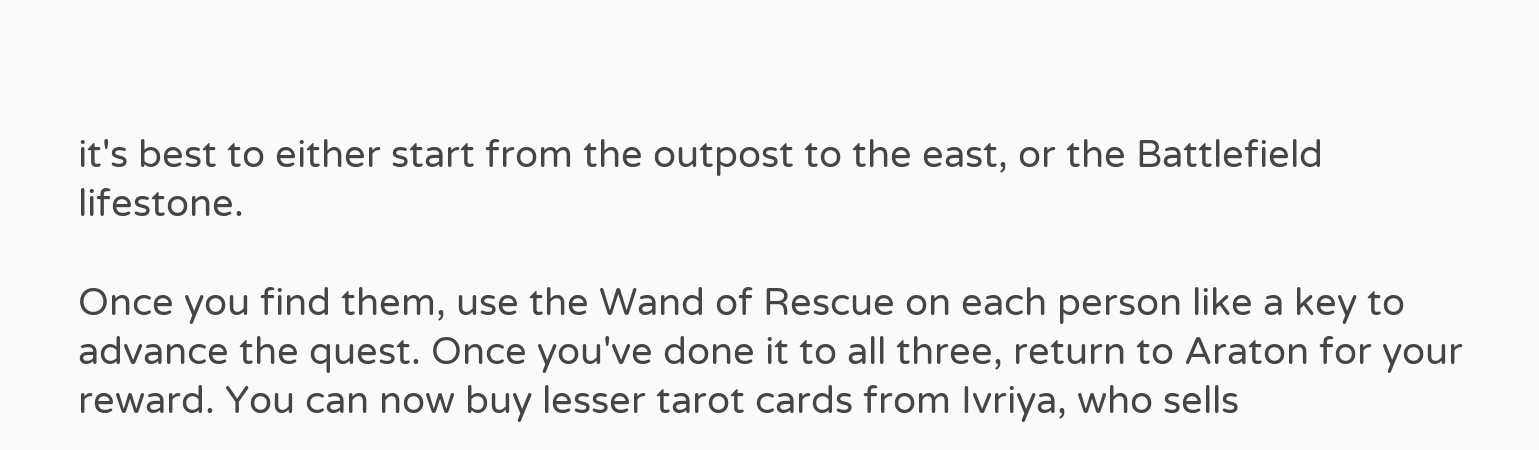it's best to either start from the outpost to the east, or the Battlefield lifestone.

Once you find them, use the Wand of Rescue on each person like a key to advance the quest. Once you've done it to all three, return to Araton for your reward. You can now buy lesser tarot cards from Ivriya, who sells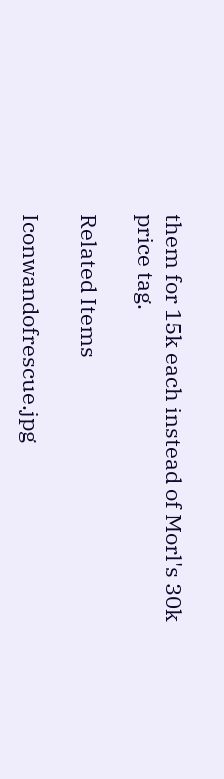them for 15k each instead of Morl's 30k price tag.

Related Items

Iconwandofrescue.jpg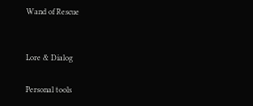Wand of Rescue


Lore & Dialog

Personal tools